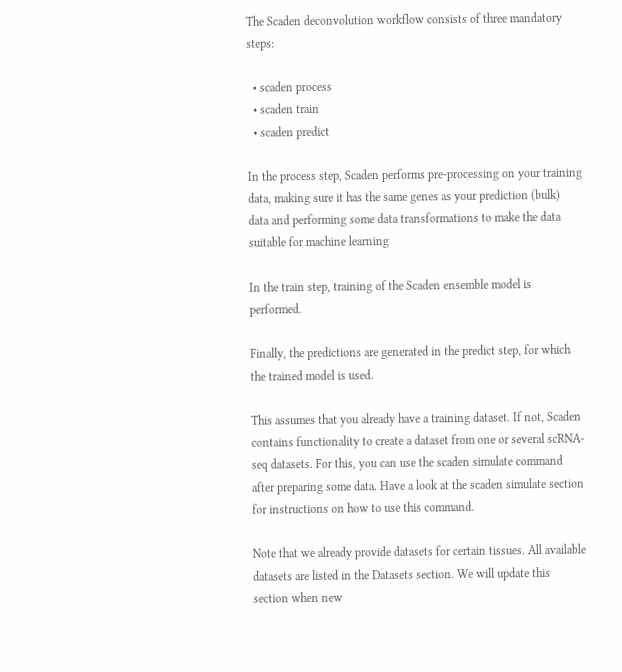The Scaden deconvolution workflow consists of three mandatory steps:

  • scaden process
  • scaden train
  • scaden predict

In the process step, Scaden performs pre-processing on your training data, making sure it has the same genes as your prediction (bulk) data and performing some data transformations to make the data suitable for machine learning

In the train step, training of the Scaden ensemble model is performed.

Finally, the predictions are generated in the predict step, for which the trained model is used.

This assumes that you already have a training dataset. If not, Scaden contains functionality to create a dataset from one or several scRNA-seq datasets. For this, you can use the scaden simulate command after preparing some data. Have a look at the scaden simulate section for instructions on how to use this command.

Note that we already provide datasets for certain tissues. All available datasets are listed in the Datasets section. We will update this section when new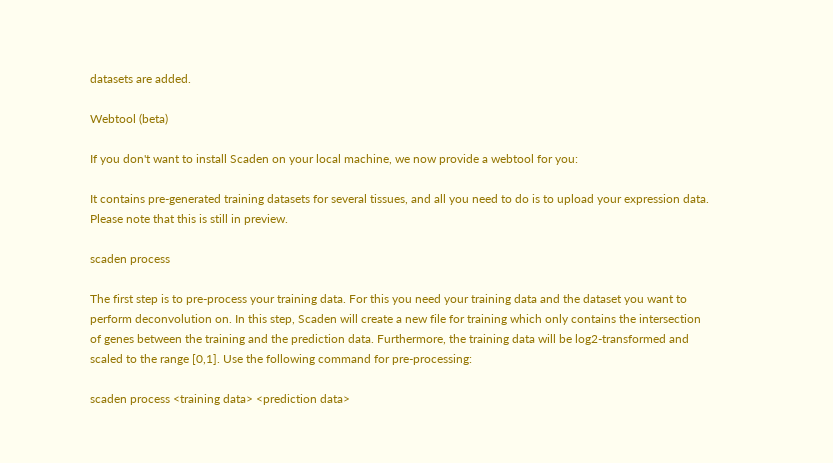datasets are added.

Webtool (beta)

If you don't want to install Scaden on your local machine, we now provide a webtool for you:

It contains pre-generated training datasets for several tissues, and all you need to do is to upload your expression data. Please note that this is still in preview.

scaden process

The first step is to pre-process your training data. For this you need your training data and the dataset you want to perform deconvolution on. In this step, Scaden will create a new file for training which only contains the intersection of genes between the training and the prediction data. Furthermore, the training data will be log2-transformed and scaled to the range [0,1]. Use the following command for pre-processing:

scaden process <training data> <prediction data>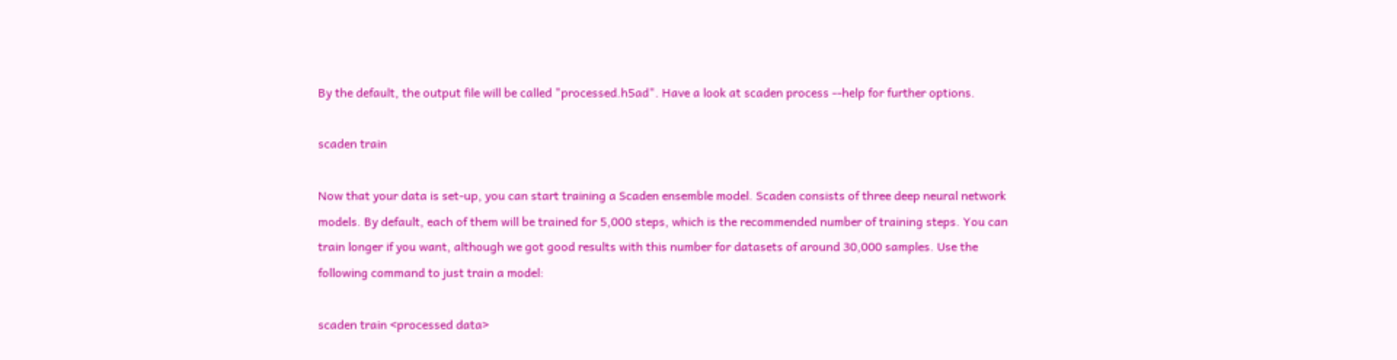By the default, the output file will be called "processed.h5ad". Have a look at scaden process --help for further options.

scaden train

Now that your data is set-up, you can start training a Scaden ensemble model. Scaden consists of three deep neural network models. By default, each of them will be trained for 5,000 steps, which is the recommended number of training steps. You can train longer if you want, although we got good results with this number for datasets of around 30,000 samples. Use the following command to just train a model:

scaden train <processed data>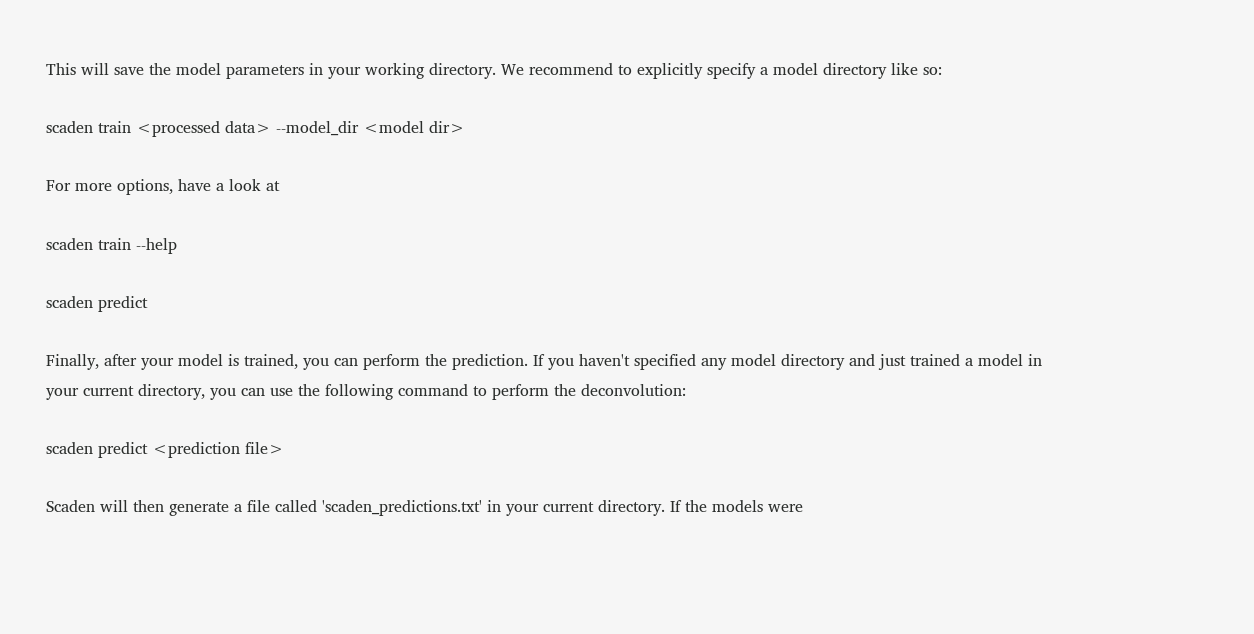This will save the model parameters in your working directory. We recommend to explicitly specify a model directory like so:

scaden train <processed data> --model_dir <model dir>

For more options, have a look at

scaden train --help

scaden predict

Finally, after your model is trained, you can perform the prediction. If you haven't specified any model directory and just trained a model in your current directory, you can use the following command to perform the deconvolution:

scaden predict <prediction file>

Scaden will then generate a file called 'scaden_predictions.txt' in your current directory. If the models were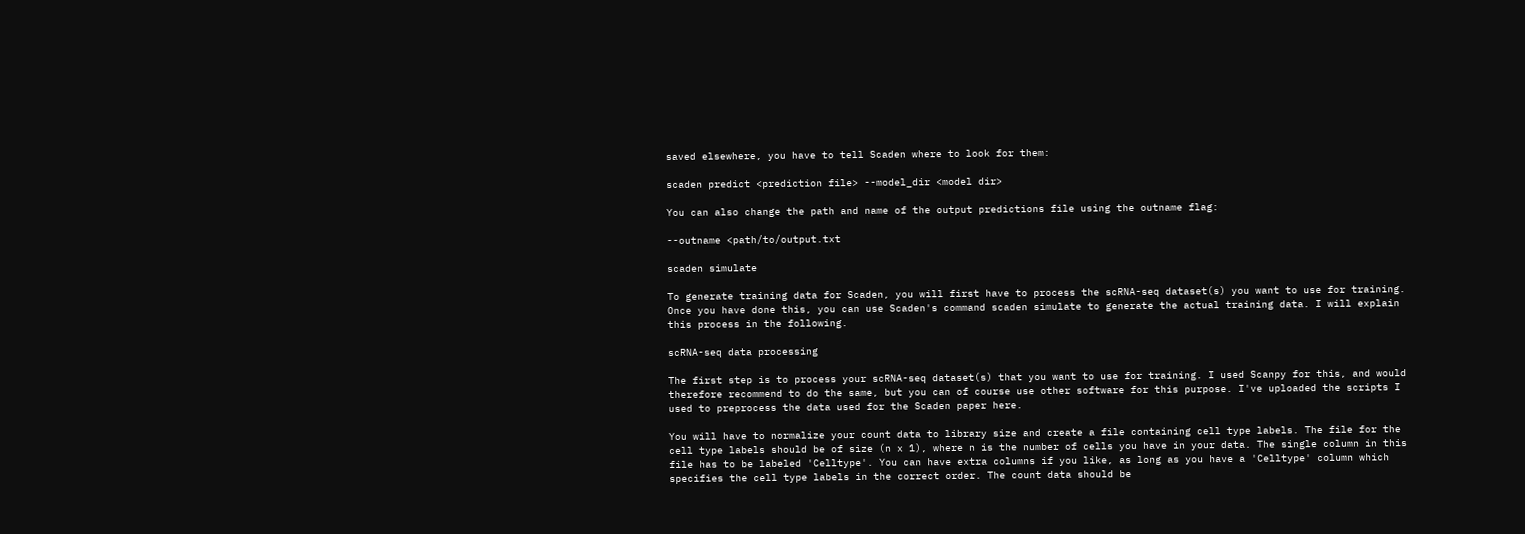saved elsewhere, you have to tell Scaden where to look for them:

scaden predict <prediction file> --model_dir <model dir>

You can also change the path and name of the output predictions file using the outname flag:

--outname <path/to/output.txt

scaden simulate

To generate training data for Scaden, you will first have to process the scRNA-seq dataset(s) you want to use for training. Once you have done this, you can use Scaden's command scaden simulate to generate the actual training data. I will explain this process in the following.

scRNA-seq data processing

The first step is to process your scRNA-seq dataset(s) that you want to use for training. I used Scanpy for this, and would therefore recommend to do the same, but you can of course use other software for this purpose. I've uploaded the scripts I used to preprocess the data used for the Scaden paper here.

You will have to normalize your count data to library size and create a file containing cell type labels. The file for the cell type labels should be of size (n x 1), where n is the number of cells you have in your data. The single column in this file has to be labeled 'Celltype'. You can have extra columns if you like, as long as you have a 'Celltype' column which specifies the cell type labels in the correct order. The count data should be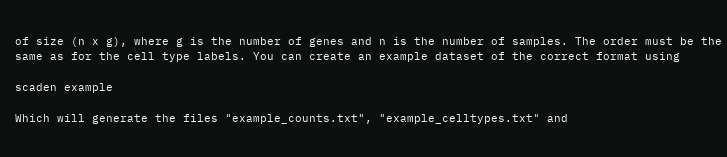of size (n x g), where g is the number of genes and n is the number of samples. The order must be the same as for the cell type labels. You can create an example dataset of the correct format using

scaden example

Which will generate the files "example_counts.txt", "example_celltypes.txt" and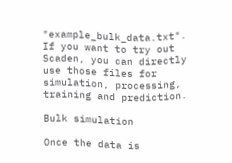"example_bulk_data.txt". If you want to try out Scaden, you can directly use those files for simulation, processing, training and prediction.

Bulk simulation

Once the data is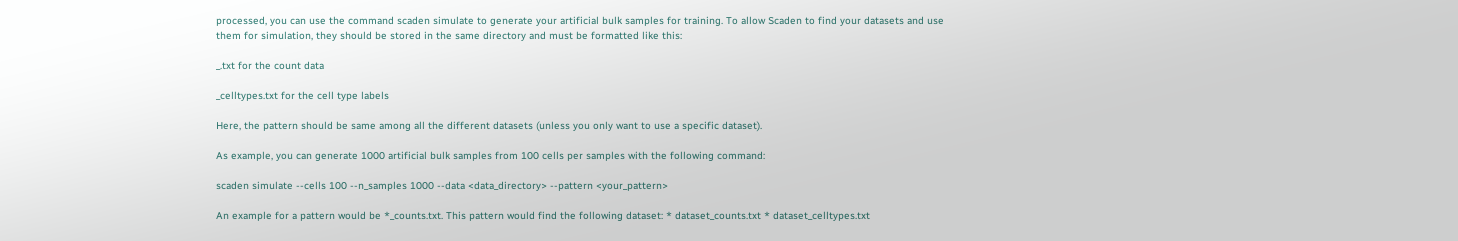processed, you can use the command scaden simulate to generate your artificial bulk samples for training. To allow Scaden to find your datasets and use them for simulation, they should be stored in the same directory and must be formatted like this:

_.txt for the count data

_celltypes.txt for the cell type labels

Here, the pattern should be same among all the different datasets (unless you only want to use a specific dataset).

As example, you can generate 1000 artificial bulk samples from 100 cells per samples with the following command:

scaden simulate --cells 100 --n_samples 1000 --data <data_directory> --pattern <your_pattern>

An example for a pattern would be *_counts.txt. This pattern would find the following dataset: * dataset_counts.txt * dataset_celltypes.txt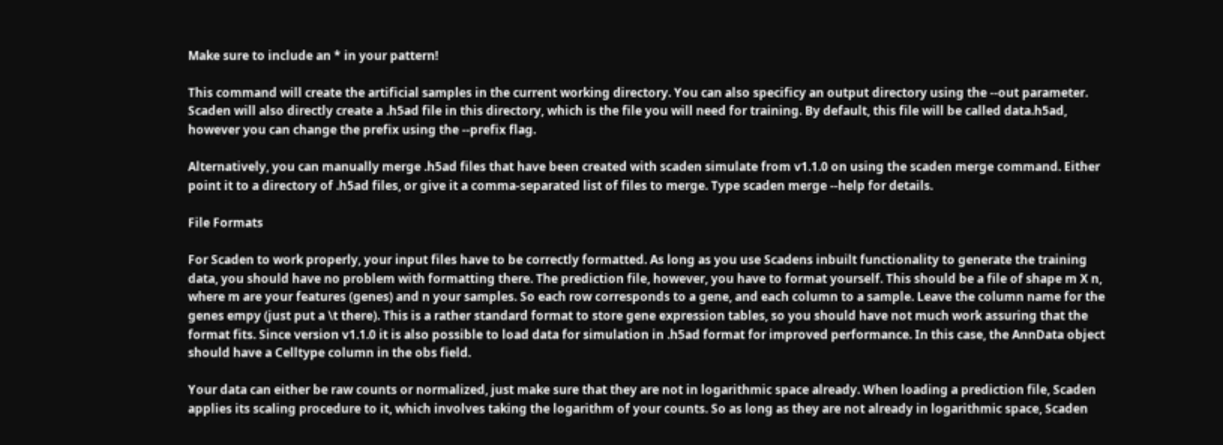Make sure to include an * in your pattern!

This command will create the artificial samples in the current working directory. You can also specificy an output directory using the --out parameter. Scaden will also directly create a .h5ad file in this directory, which is the file you will need for training. By default, this file will be called data.h5ad, however you can change the prefix using the --prefix flag.

Alternatively, you can manually merge .h5ad files that have been created with scaden simulate from v1.1.0 on using the scaden merge command. Either point it to a directory of .h5ad files, or give it a comma-separated list of files to merge. Type scaden merge --help for details.

File Formats

For Scaden to work properly, your input files have to be correctly formatted. As long as you use Scadens inbuilt functionality to generate the training data, you should have no problem with formatting there. The prediction file, however, you have to format yourself. This should be a file of shape m X n, where m are your features (genes) and n your samples. So each row corresponds to a gene, and each column to a sample. Leave the column name for the genes empy (just put a \t there). This is a rather standard format to store gene expression tables, so you should have not much work assuring that the format fits. Since version v1.1.0 it is also possible to load data for simulation in .h5ad format for improved performance. In this case, the AnnData object should have a Celltype column in the obs field.

Your data can either be raw counts or normalized, just make sure that they are not in logarithmic space already. When loading a prediction file, Scaden applies its scaling procedure to it, which involves taking the logarithm of your counts. So as long as they are not already in logarithmic space, Scaden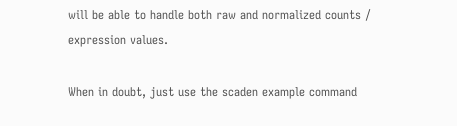will be able to handle both raw and normalized counts / expression values.

When in doubt, just use the scaden example command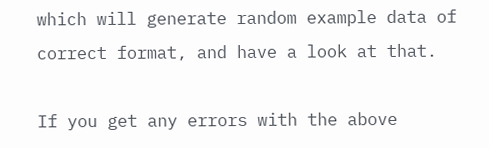which will generate random example data of correct format, and have a look at that.

If you get any errors with the above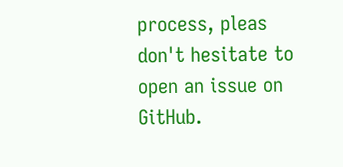process, pleas don't hesitate to open an issue on GitHub.